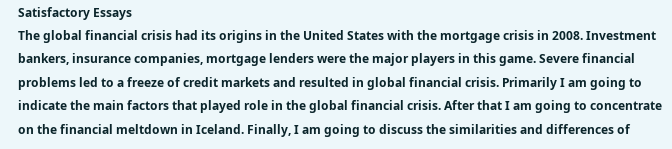Satisfactory Essays
The global financial crisis had its origins in the United States with the mortgage crisis in 2008. Investment bankers, insurance companies, mortgage lenders were the major players in this game. Severe financial problems led to a freeze of credit markets and resulted in global financial crisis. Primarily I am going to indicate the main factors that played role in the global financial crisis. After that I am going to concentrate on the financial meltdown in Iceland. Finally, I am going to discuss the similarities and differences of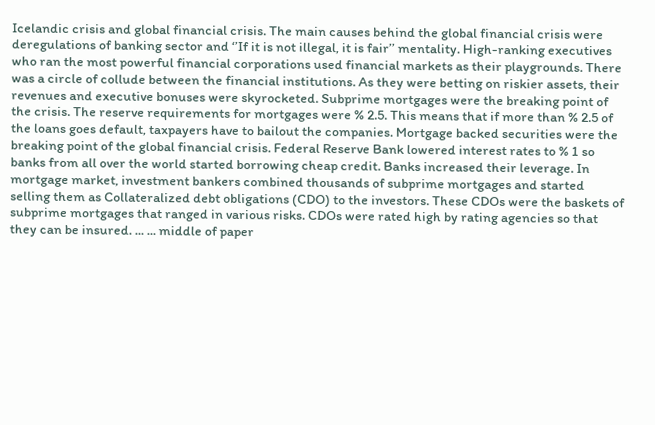Icelandic crisis and global financial crisis. The main causes behind the global financial crisis were deregulations of banking sector and ‘’If it is not illegal, it is fair’’ mentality. High-ranking executives who ran the most powerful financial corporations used financial markets as their playgrounds. There was a circle of collude between the financial institutions. As they were betting on riskier assets, their revenues and executive bonuses were skyrocketed. Subprime mortgages were the breaking point of the crisis. The reserve requirements for mortgages were % 2.5. This means that if more than % 2.5 of the loans goes default, taxpayers have to bailout the companies. Mortgage backed securities were the breaking point of the global financial crisis. Federal Reserve Bank lowered interest rates to % 1 so banks from all over the world started borrowing cheap credit. Banks increased their leverage. In mortgage market, investment bankers combined thousands of subprime mortgages and started selling them as Collateralized debt obligations (CDO) to the investors. These CDOs were the baskets of subprime mortgages that ranged in various risks. CDOs were rated high by rating agencies so that they can be insured. ... ... middle of paper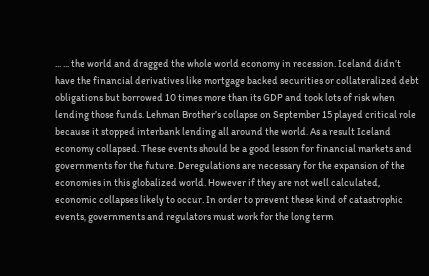... ... the world and dragged the whole world economy in recession. Iceland didn’t have the financial derivatives like mortgage backed securities or collateralized debt obligations but borrowed 10 times more than its GDP and took lots of risk when lending those funds. Lehman Brother’s collapse on September 15 played critical role because it stopped interbank lending all around the world. As a result Iceland economy collapsed. These events should be a good lesson for financial markets and governments for the future. Deregulations are necessary for the expansion of the economies in this globalized world. However if they are not well calculated, economic collapses likely to occur. In order to prevent these kind of catastrophic events, governments and regulators must work for the long term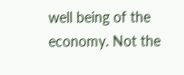well being of the economy. Not the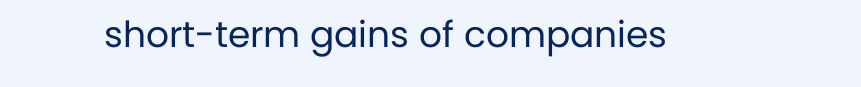short-term gains of companies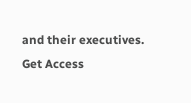and their executives.
Get Access